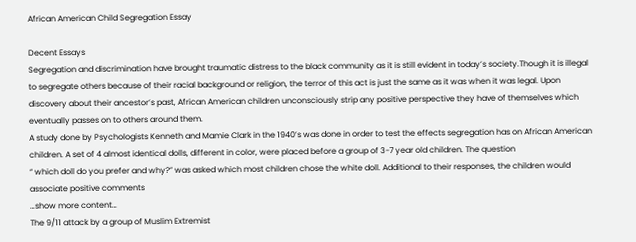African American Child Segregation Essay

Decent Essays
Segregation and discrimination have brought traumatic distress to the black community as it is still evident in today’s society.Though it is illegal to segregate others because of their racial background or religion, the terror of this act is just the same as it was when it was legal. Upon discovery about their ancestor’s past, African American children unconsciously strip any positive perspective they have of themselves which eventually passes on to others around them.
A study done by Psychologists Kenneth and Mamie Clark in the 1940’s was done in order to test the effects segregation has on African American children. A set of 4 almost identical dolls, different in color, were placed before a group of 3-7 year old children. The question
“ which doll do you prefer and why?” was asked which most children chose the white doll. Additional to their responses, the children would associate positive comments
…show more content…
The 9/11 attack by a group of Muslim Extremist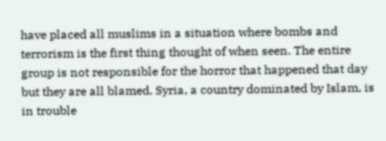have placed all muslims in a situation where bombs and terrorism is the first thing thought of when seen. The entire group is not responsible for the horror that happened that day but they are all blamed. Syria, a country dominated by Islam, is in trouble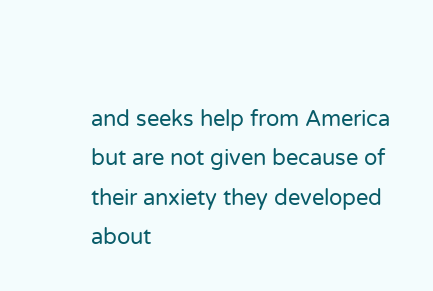and seeks help from America but are not given because of their anxiety they developed about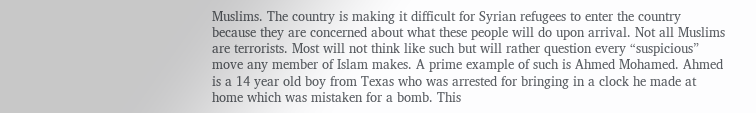Muslims. The country is making it difficult for Syrian refugees to enter the country because they are concerned about what these people will do upon arrival. Not all Muslims are terrorists. Most will not think like such but will rather question every “suspicious” move any member of Islam makes. A prime example of such is Ahmed Mohamed. Ahmed is a 14 year old boy from Texas who was arrested for bringing in a clock he made at home which was mistaken for a bomb. This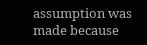assumption was made because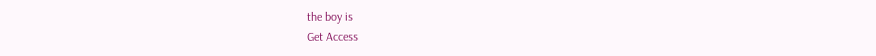the boy is
Get Access